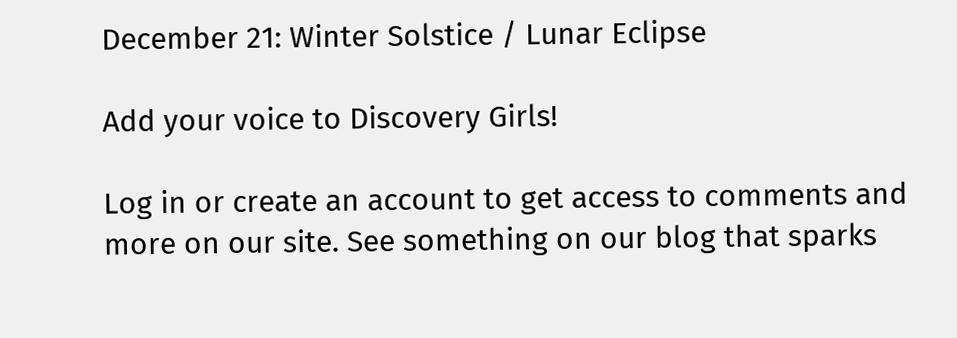December 21: Winter Solstice / Lunar Eclipse

Add your voice to Discovery Girls!

Log in or create an account to get access to comments and more on our site. See something on our blog that sparks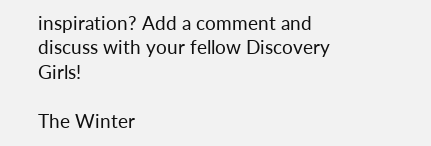inspiration? Add a comment and discuss with your fellow Discovery Girls!

The Winter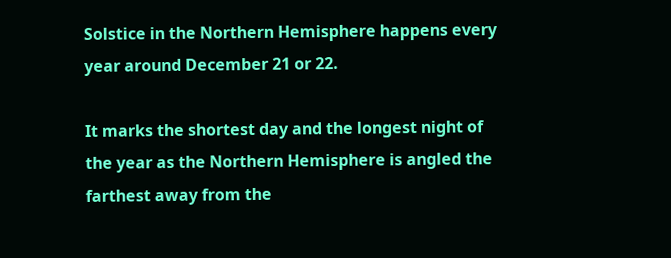Solstice in the Northern Hemisphere happens every year around December 21 or 22.

It marks the shortest day and the longest night of the year as the Northern Hemisphere is angled the farthest away from the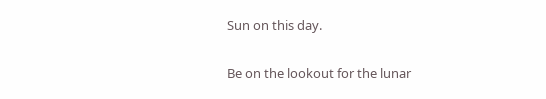Sun on this day.

Be on the lookout for the lunar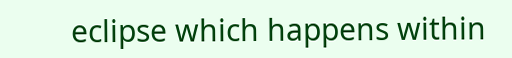eclipse which happens within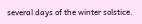several days of the winter solstice.